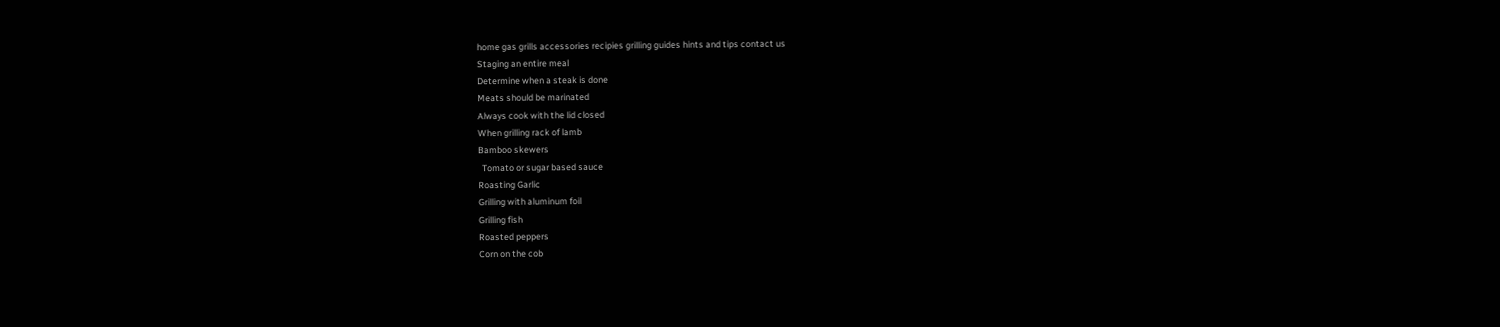home gas grills accessories recipies grilling guides hints and tips contact us
Staging an entire meal
Determine when a steak is done
Meats should be marinated
Always cook with the lid closed
When grilling rack of lamb
Bamboo skewers
  Tomato or sugar based sauce
Roasting Garlic
Grilling with aluminum foil
Grilling fish
Roasted peppers
Corn on the cob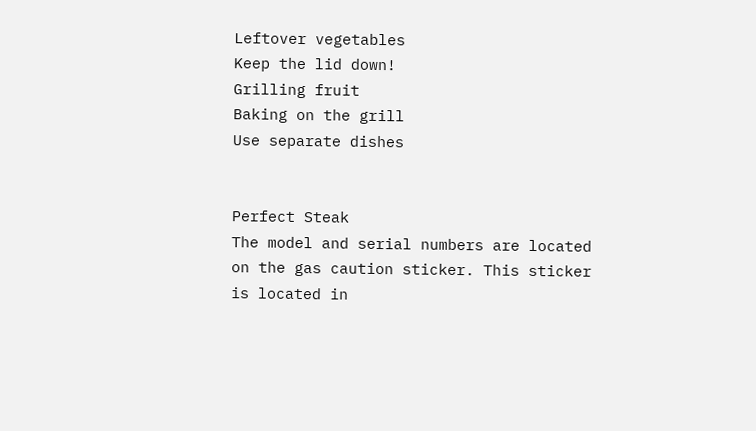Leftover vegetables
Keep the lid down!
Grilling fruit
Baking on the grill
Use separate dishes


Perfect Steak
The model and serial numbers are located on the gas caution sticker. This sticker is located in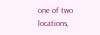one of two locations,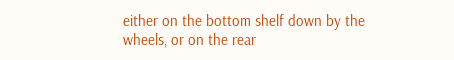either on the bottom shelf down by the wheels, or on the rear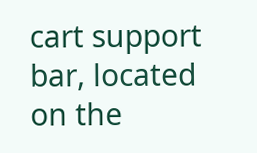cart support bar, located on the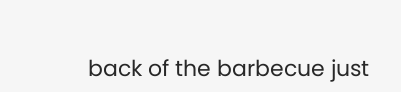back of the barbecue just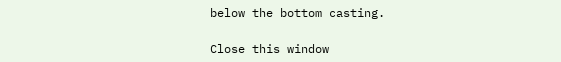below the bottom casting.

Close this window